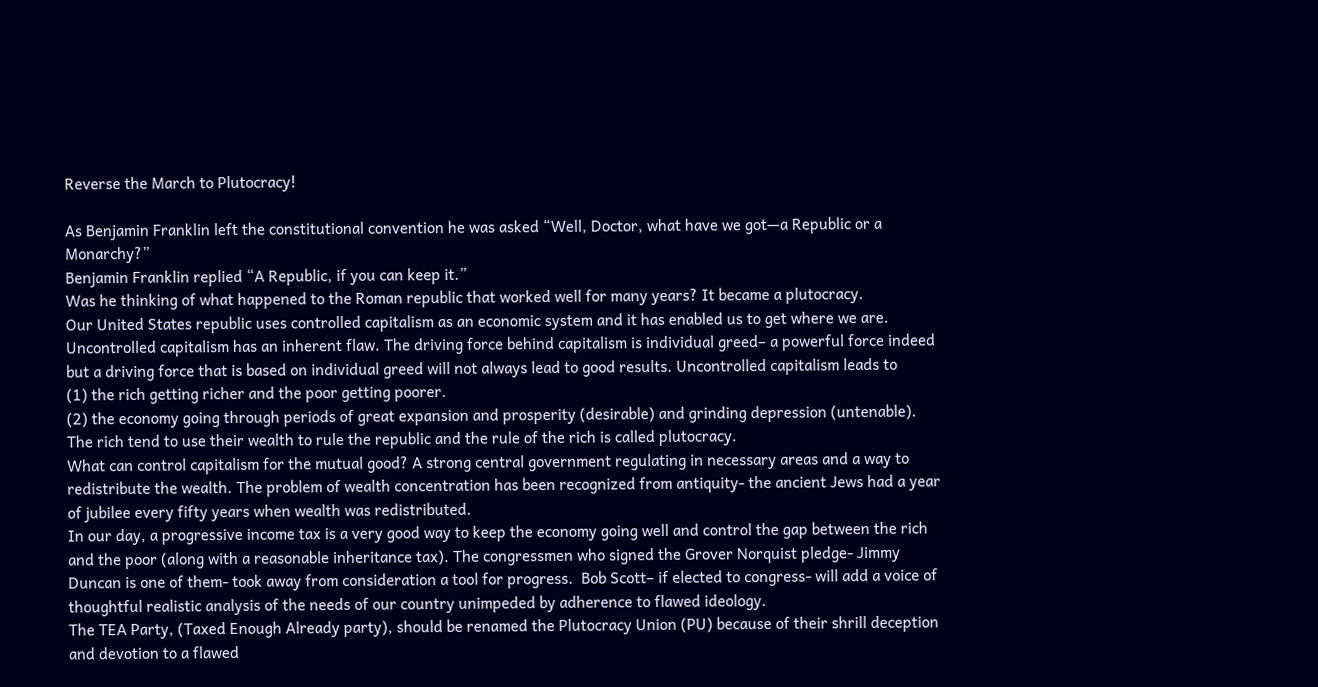Reverse the March to Plutocracy!

As Benjamin Franklin left the constitutional convention he was asked “Well, Doctor, what have we got—a Republic or a Monarchy?”
Benjamin Franklin replied “A Republic, if you can keep it.”
Was he thinking of what happened to the Roman republic that worked well for many years? It became a plutocracy.
Our United States republic uses controlled capitalism as an economic system and it has enabled us to get where we are.
Uncontrolled capitalism has an inherent flaw. The driving force behind capitalism is individual greed– a powerful force indeed but a driving force that is based on individual greed will not always lead to good results. Uncontrolled capitalism leads to
(1) the rich getting richer and the poor getting poorer.
(2) the economy going through periods of great expansion and prosperity (desirable) and grinding depression (untenable).
The rich tend to use their wealth to rule the republic and the rule of the rich is called plutocracy.
What can control capitalism for the mutual good? A strong central government regulating in necessary areas and a way to redistribute the wealth. The problem of wealth concentration has been recognized from antiquity- the ancient Jews had a year of jubilee every fifty years when wealth was redistributed.
In our day, a progressive income tax is a very good way to keep the economy going well and control the gap between the rich and the poor (along with a reasonable inheritance tax). The congressmen who signed the Grover Norquist pledge- Jimmy Duncan is one of them- took away from consideration a tool for progress.  Bob Scott– if elected to congress- will add a voice of thoughtful realistic analysis of the needs of our country unimpeded by adherence to flawed ideology.
The TEA Party, (Taxed Enough Already party), should be renamed the Plutocracy Union (PU) because of their shrill deception and devotion to a flawed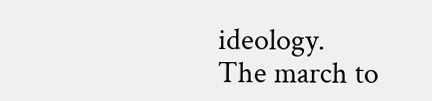ideology.
The march to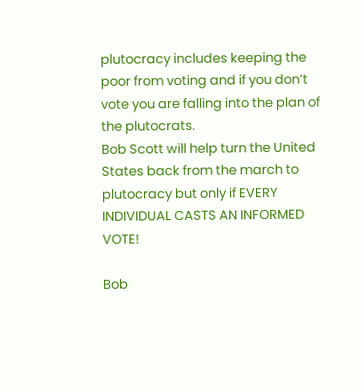plutocracy includes keeping the poor from voting and if you don’t vote you are falling into the plan of the plutocrats.
Bob Scott will help turn the United States back from the march to plutocracy but only if EVERY INDIVIDUAL CASTS AN INFORMED VOTE!

Bob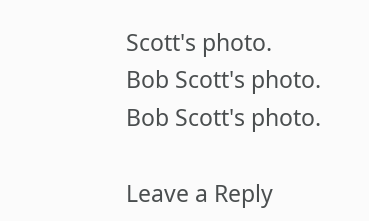Scott's photo.
Bob Scott's photo.
Bob Scott's photo.

Leave a Reply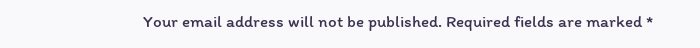Your email address will not be published. Required fields are marked *